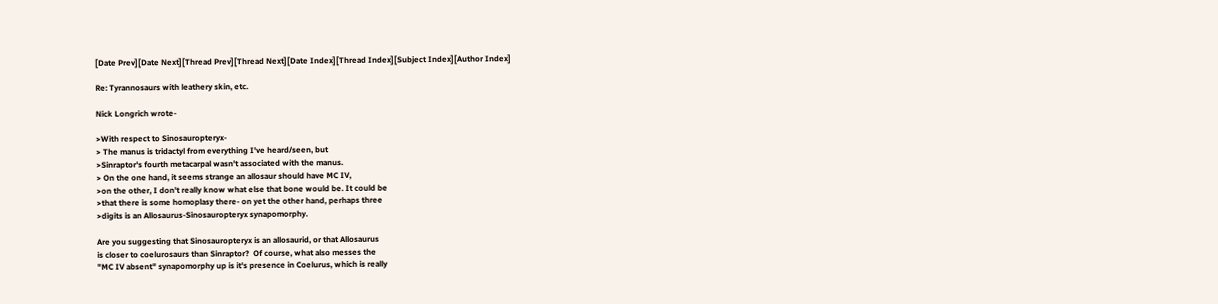[Date Prev][Date Next][Thread Prev][Thread Next][Date Index][Thread Index][Subject Index][Author Index]

Re: Tyrannosaurs with leathery skin, etc.

Nick Longrich wrote-

>With respect to Sinosauropteryx-
> The manus is tridactyl from everything I've heard/seen, but
>Sinraptor's fourth metacarpal wasn't associated with the manus.
> On the one hand, it seems strange an allosaur should have MC IV,
>on the other, I don't really know what else that bone would be. It could be
>that there is some homoplasy there- on yet the other hand, perhaps three
>digits is an Allosaurus-Sinosauropteryx synapomorphy.

Are you suggesting that Sinosauropteryx is an allosaurid, or that Allosaurus
is closer to coelurosaurs than Sinraptor?  Of course, what also messes the
"MC IV absent" synapomorphy up is it's presence in Coelurus, which is really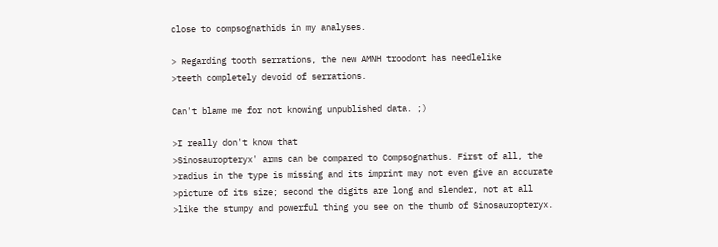close to compsognathids in my analyses.

> Regarding tooth serrations, the new AMNH troodont has needlelike
>teeth completely devoid of serrations.

Can't blame me for not knowing unpublished data. ;)

>I really don't know that
>Sinosauropteryx' arms can be compared to Compsognathus. First of all, the
>radius in the type is missing and its imprint may not even give an accurate
>picture of its size; second the digits are long and slender, not at all
>like the stumpy and powerful thing you see on the thumb of Sinosauropteryx.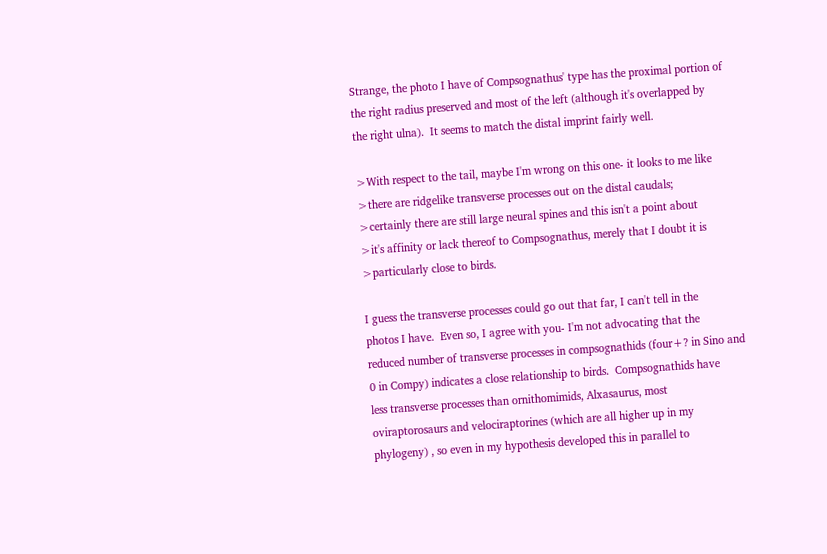Strange, the photo I have of Compsognathus' type has the proximal portion of
the right radius preserved and most of the left (although it's overlapped by
the right ulna).  It seems to match the distal imprint fairly well.

>With respect to the tail, maybe I'm wrong on this one- it looks to me like
>there are ridgelike transverse processes out on the distal caudals;
>certainly there are still large neural spines and this isn't a point about
>it's affinity or lack thereof to Compsognathus, merely that I doubt it is
>particularly close to birds.

I guess the transverse processes could go out that far, I can't tell in the
photos I have.  Even so, I agree with you- I'm not advocating that the
reduced number of transverse processes in compsognathids (four+? in Sino and
0 in Compy) indicates a close relationship to birds.  Compsognathids have
less transverse processes than ornithomimids, Alxasaurus, most
oviraptorosaurs and velociraptorines (which are all higher up in my
phylogeny) , so even in my hypothesis developed this in parallel to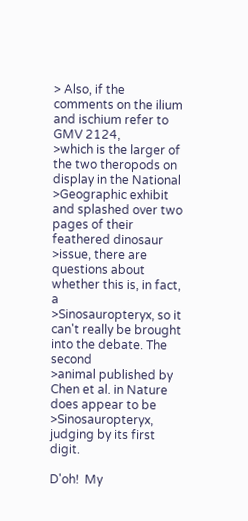> Also, if the comments on the ilium and ischium refer to GMV 2124,
>which is the larger of the two theropods on display in the National
>Geographic exhibit and splashed over two pages of their feathered dinosaur
>issue, there are questions about whether this is, in fact, a
>Sinosauropteryx, so it can't really be brought into the debate. The second
>animal published by Chen et al. in Nature does appear to be
>Sinosauropteryx, judging by its first digit.

D'oh!  My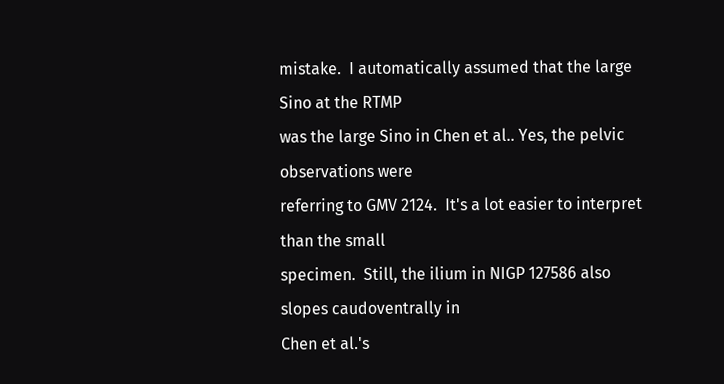mistake.  I automatically assumed that the large Sino at the RTMP
was the large Sino in Chen et al.. Yes, the pelvic observations were
referring to GMV 2124.  It's a lot easier to interpret than the small
specimen.  Still, the ilium in NIGP 127586 also slopes caudoventrally in
Chen et al.'s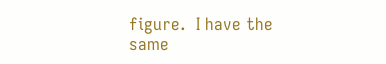figure.  I have the same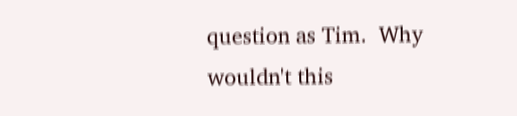question as Tim.  Why wouldn't this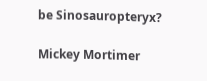be Sinosauropteryx?

Mickey Mortimer